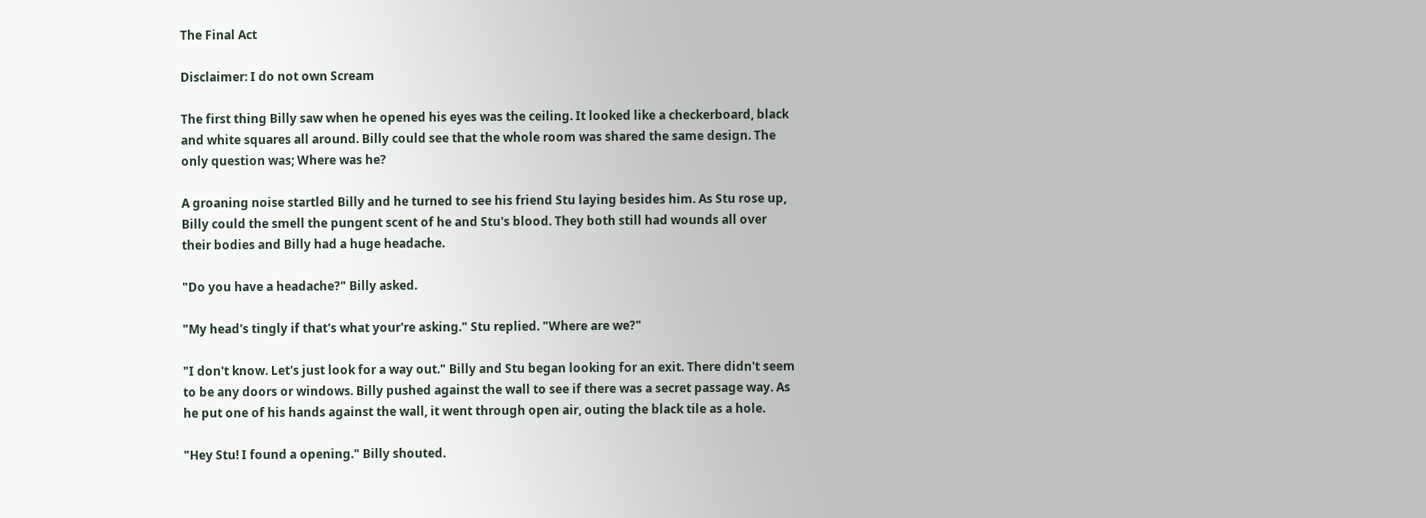The Final Act

Disclaimer: I do not own Scream

The first thing Billy saw when he opened his eyes was the ceiling. It looked like a checkerboard, black and white squares all around. Billy could see that the whole room was shared the same design. The only question was; Where was he?

A groaning noise startled Billy and he turned to see his friend Stu laying besides him. As Stu rose up, Billy could the smell the pungent scent of he and Stu's blood. They both still had wounds all over their bodies and Billy had a huge headache.

"Do you have a headache?" Billy asked.

"My head's tingly if that's what your're asking." Stu replied. "Where are we?"

"I don't know. Let's just look for a way out." Billy and Stu began looking for an exit. There didn't seem to be any doors or windows. Billy pushed against the wall to see if there was a secret passage way. As he put one of his hands against the wall, it went through open air, outing the black tile as a hole.

"Hey Stu! I found a opening." Billy shouted.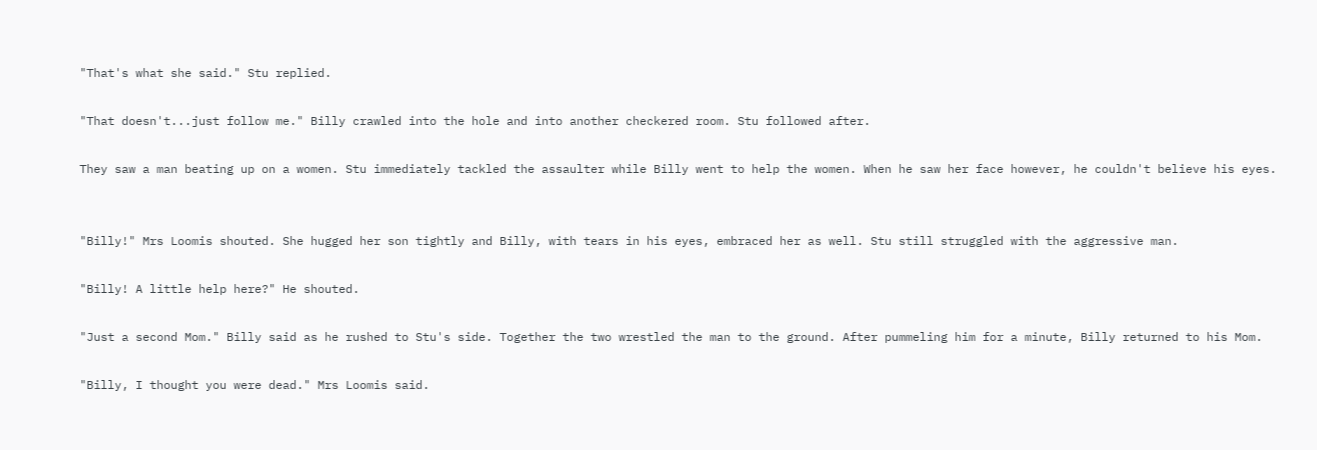"That's what she said." Stu replied.

"That doesn't...just follow me." Billy crawled into the hole and into another checkered room. Stu followed after.

They saw a man beating up on a women. Stu immediately tackled the assaulter while Billy went to help the women. When he saw her face however, he couldn't believe his eyes.


"Billy!" Mrs Loomis shouted. She hugged her son tightly and Billy, with tears in his eyes, embraced her as well. Stu still struggled with the aggressive man.

"Billy! A little help here?" He shouted.

"Just a second Mom." Billy said as he rushed to Stu's side. Together the two wrestled the man to the ground. After pummeling him for a minute, Billy returned to his Mom.

"Billy, I thought you were dead." Mrs Loomis said.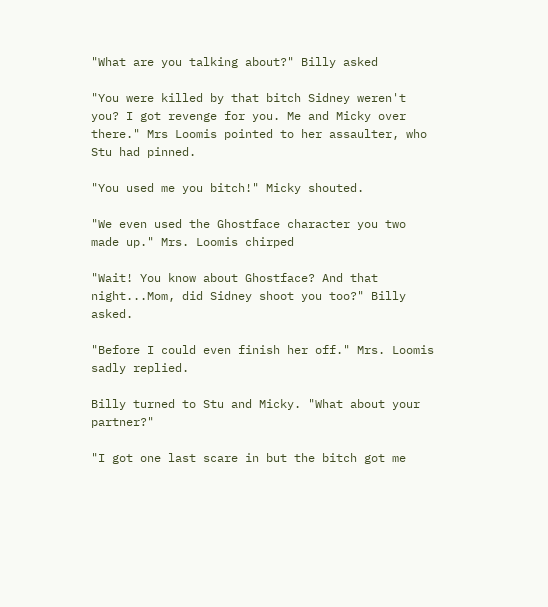"What are you talking about?" Billy asked

"You were killed by that bitch Sidney weren't you? I got revenge for you. Me and Micky over there." Mrs Loomis pointed to her assaulter, who Stu had pinned.

"You used me you bitch!" Micky shouted.

"We even used the Ghostface character you two made up." Mrs. Loomis chirped

"Wait! You know about Ghostface? And that night...Mom, did Sidney shoot you too?" Billy asked.

"Before I could even finish her off." Mrs. Loomis sadly replied.

Billy turned to Stu and Micky. "What about your partner?"

"I got one last scare in but the bitch got me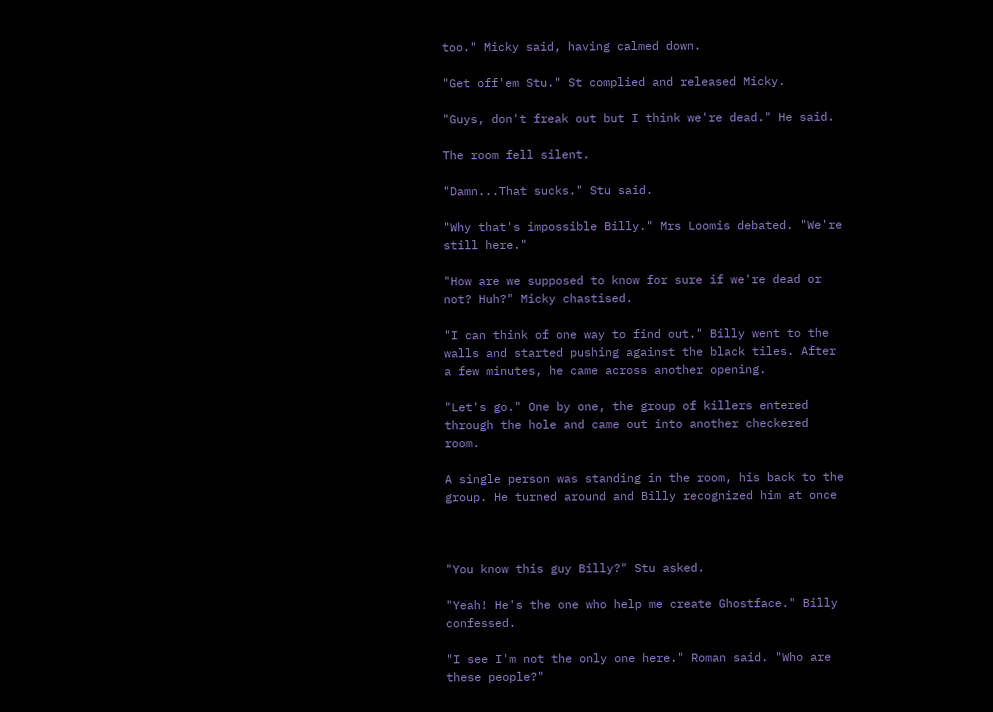too." Micky said, having calmed down.

"Get off'em Stu." St complied and released Micky.

"Guys, don't freak out but I think we're dead." He said.

The room fell silent.

"Damn...That sucks." Stu said.

"Why that's impossible Billy." Mrs Loomis debated. "We're still here."

"How are we supposed to know for sure if we're dead or not? Huh?" Micky chastised.

"I can think of one way to find out." Billy went to the walls and started pushing against the black tiles. After a few minutes, he came across another opening.

"Let's go." One by one, the group of killers entered through the hole and came out into another checkered room.

A single person was standing in the room, his back to the group. He turned around and Billy recognized him at once



"You know this guy Billy?" Stu asked.

"Yeah! He's the one who help me create Ghostface." Billy confessed.

"I see I'm not the only one here." Roman said. "Who are these people?"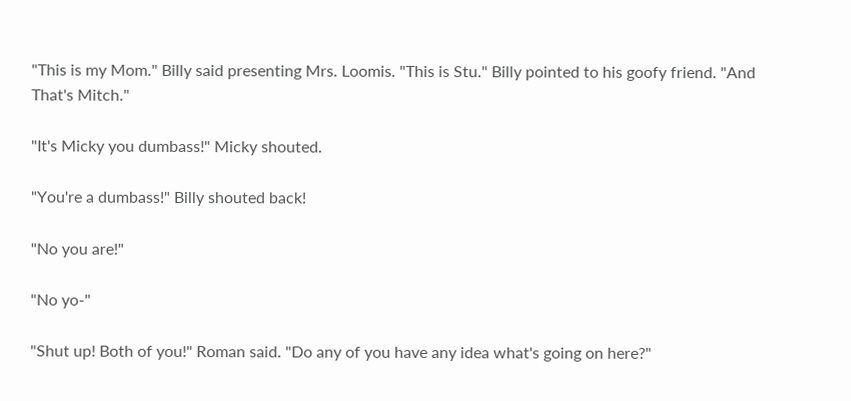"This is my Mom." Billy said presenting Mrs. Loomis. "This is Stu." Billy pointed to his goofy friend. "And That's Mitch."

"It's Micky you dumbass!" Micky shouted.

"You're a dumbass!" Billy shouted back!

"No you are!"

"No yo-"

"Shut up! Both of you!" Roman said. "Do any of you have any idea what's going on here?"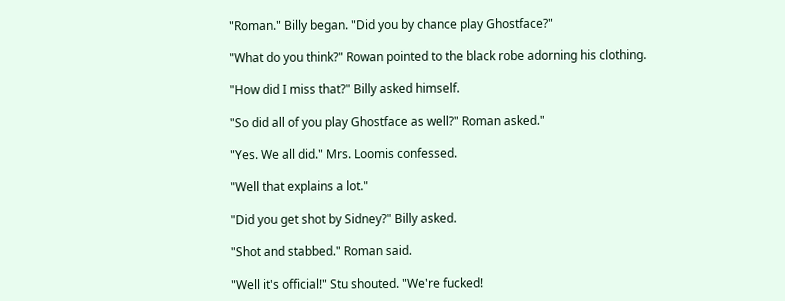"Roman." Billy began. "Did you by chance play Ghostface?"

"What do you think?" Rowan pointed to the black robe adorning his clothing.

"How did I miss that?" Billy asked himself.

"So did all of you play Ghostface as well?" Roman asked."

"Yes. We all did." Mrs. Loomis confessed.

"Well that explains a lot."

"Did you get shot by Sidney?" Billy asked.

"Shot and stabbed." Roman said.

"Well it's official!" Stu shouted. "We're fucked!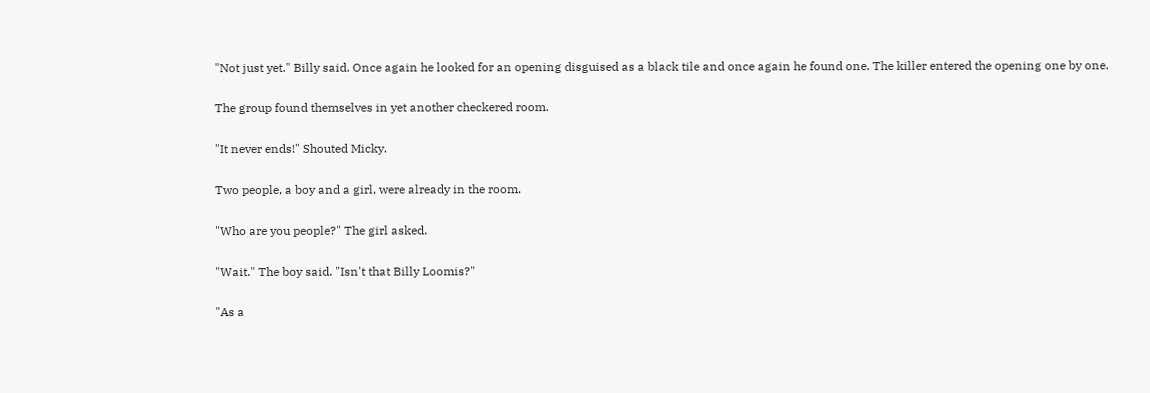"Not just yet." Billy said. Once again he looked for an opening disguised as a black tile and once again he found one. The killer entered the opening one by one.

The group found themselves in yet another checkered room.

"It never ends!" Shouted Micky.

Two people, a boy and a girl, were already in the room.

"Who are you people?" The girl asked.

"Wait." The boy said. "Isn't that Billy Loomis?"

"As a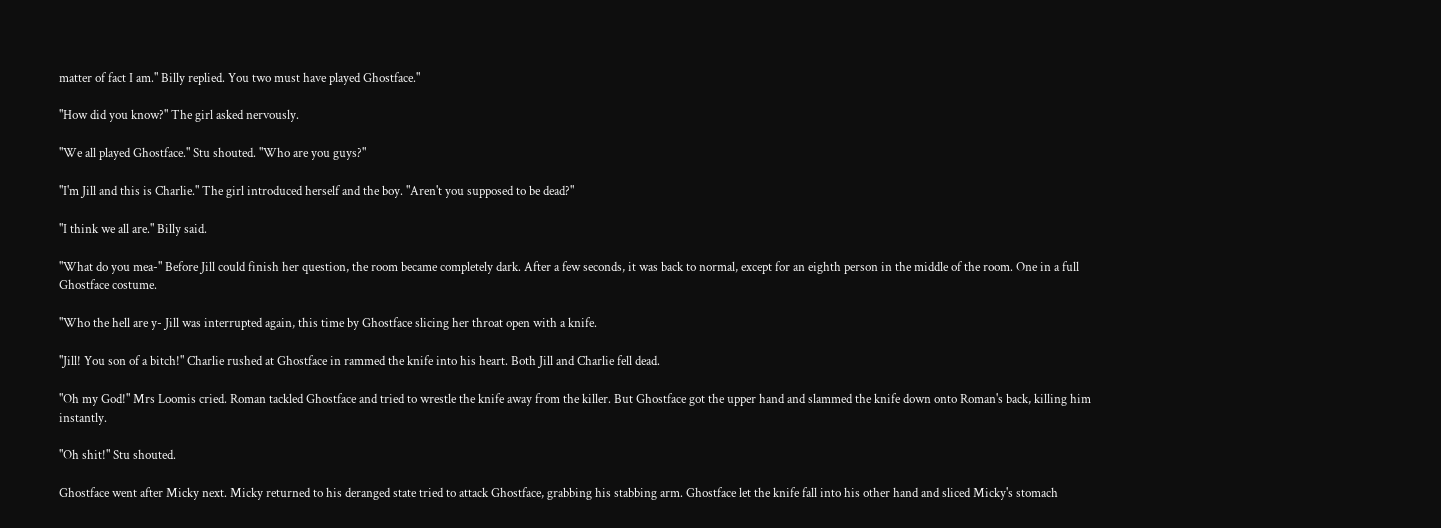matter of fact I am." Billy replied. You two must have played Ghostface."

"How did you know?" The girl asked nervously.

"We all played Ghostface." Stu shouted. "Who are you guys?"

"I'm Jill and this is Charlie." The girl introduced herself and the boy. "Aren't you supposed to be dead?"

"I think we all are." Billy said.

"What do you mea-" Before Jill could finish her question, the room became completely dark. After a few seconds, it was back to normal, except for an eighth person in the middle of the room. One in a full Ghostface costume.

"Who the hell are y- Jill was interrupted again, this time by Ghostface slicing her throat open with a knife.

"Jill! You son of a bitch!" Charlie rushed at Ghostface in rammed the knife into his heart. Both Jill and Charlie fell dead.

"Oh my God!" Mrs Loomis cried. Roman tackled Ghostface and tried to wrestle the knife away from the killer. But Ghostface got the upper hand and slammed the knife down onto Roman's back, killing him instantly.

"Oh shit!" Stu shouted.

Ghostface went after Micky next. Micky returned to his deranged state tried to attack Ghostface, grabbing his stabbing arm. Ghostface let the knife fall into his other hand and sliced Micky's stomach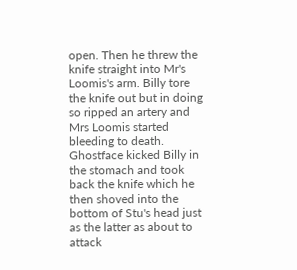open. Then he threw the knife straight into Mr's Loomis's arm. Billy tore the knife out but in doing so ripped an artery and Mrs Loomis started bleeding to death. Ghostface kicked Billy in the stomach and took back the knife which he then shoved into the bottom of Stu's head just as the latter as about to attack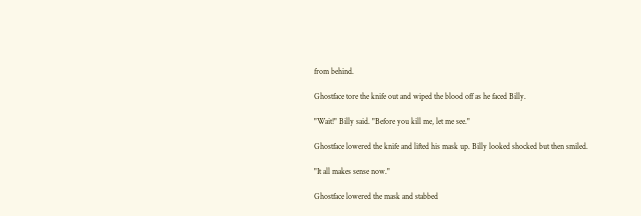from behind.

Ghostface tore the knife out and wiped the blood off as he faced Billy.

"Wait!" Billy said. "Before you kill me, let me see."

Ghostface lowered the knife and lifted his mask up. Billy looked shocked but then smiled.

"It all makes sense now."

Ghostface lowered the mask and stabbed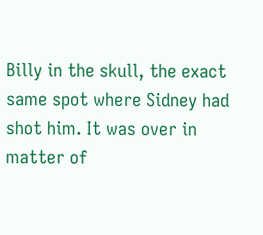Billy in the skull, the exact same spot where Sidney had shot him. It was over in matter of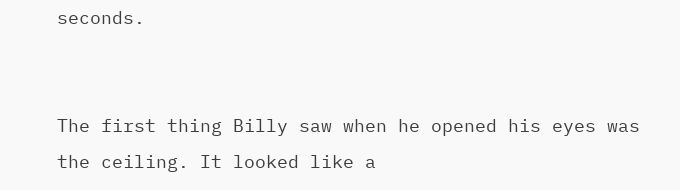seconds.


The first thing Billy saw when he opened his eyes was the ceiling. It looked like a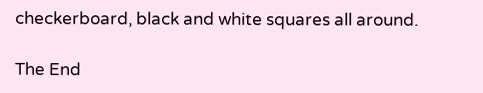checkerboard, black and white squares all around.

The End